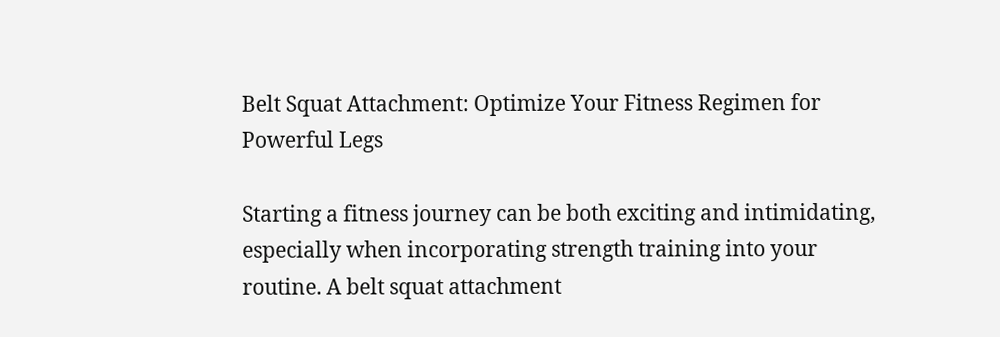Belt Squat Attachment: Optimize Your Fitness Regimen for Powerful Legs

Starting a fitness journey can be both exciting and intimidating, especially when incorporating strength training into your routine. A belt squat attachment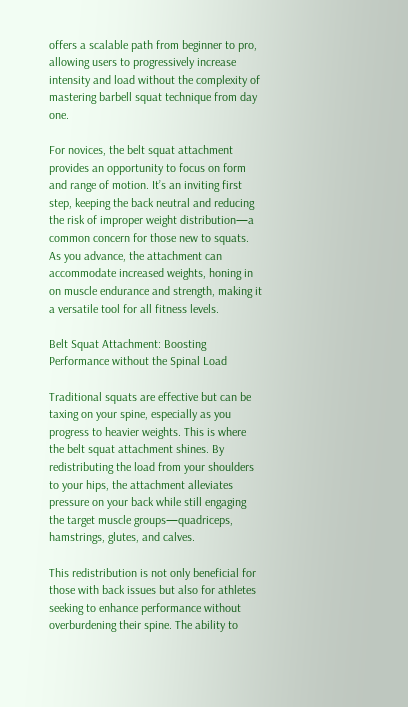offers a scalable path from beginner to pro, allowing users to progressively increase intensity and load without the complexity of mastering barbell squat technique from day one.

For novices, the belt squat attachment provides an opportunity to focus on form and range of motion. It’s an inviting first step, keeping the back neutral and reducing the risk of improper weight distribution—a common concern for those new to squats. As you advance, the attachment can accommodate increased weights, honing in on muscle endurance and strength, making it a versatile tool for all fitness levels.

Belt Squat Attachment: Boosting Performance without the Spinal Load

Traditional squats are effective but can be taxing on your spine, especially as you progress to heavier weights. This is where the belt squat attachment shines. By redistributing the load from your shoulders to your hips, the attachment alleviates pressure on your back while still engaging the target muscle groups—quadriceps, hamstrings, glutes, and calves.

This redistribution is not only beneficial for those with back issues but also for athletes seeking to enhance performance without overburdening their spine. The ability to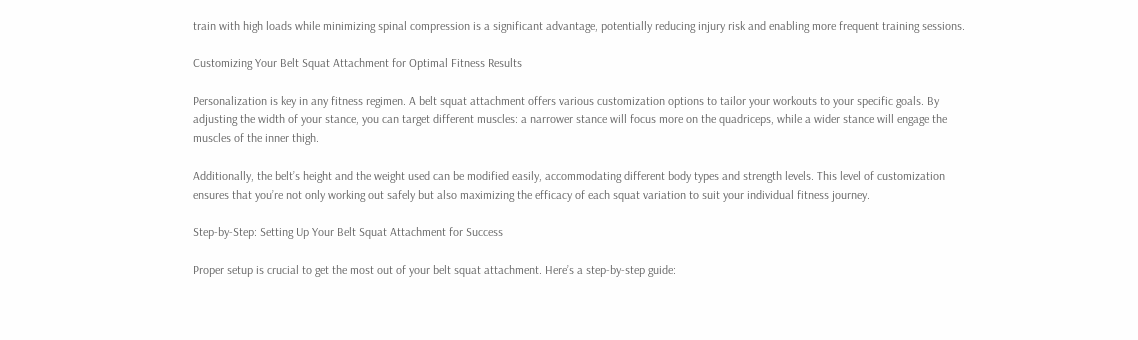train with high loads while minimizing spinal compression is a significant advantage, potentially reducing injury risk and enabling more frequent training sessions.

Customizing Your Belt Squat Attachment for Optimal Fitness Results

Personalization is key in any fitness regimen. A belt squat attachment offers various customization options to tailor your workouts to your specific goals. By adjusting the width of your stance, you can target different muscles: a narrower stance will focus more on the quadriceps, while a wider stance will engage the muscles of the inner thigh.

Additionally, the belt’s height and the weight used can be modified easily, accommodating different body types and strength levels. This level of customization ensures that you’re not only working out safely but also maximizing the efficacy of each squat variation to suit your individual fitness journey.

Step-by-Step: Setting Up Your Belt Squat Attachment for Success

Proper setup is crucial to get the most out of your belt squat attachment. Here’s a step-by-step guide: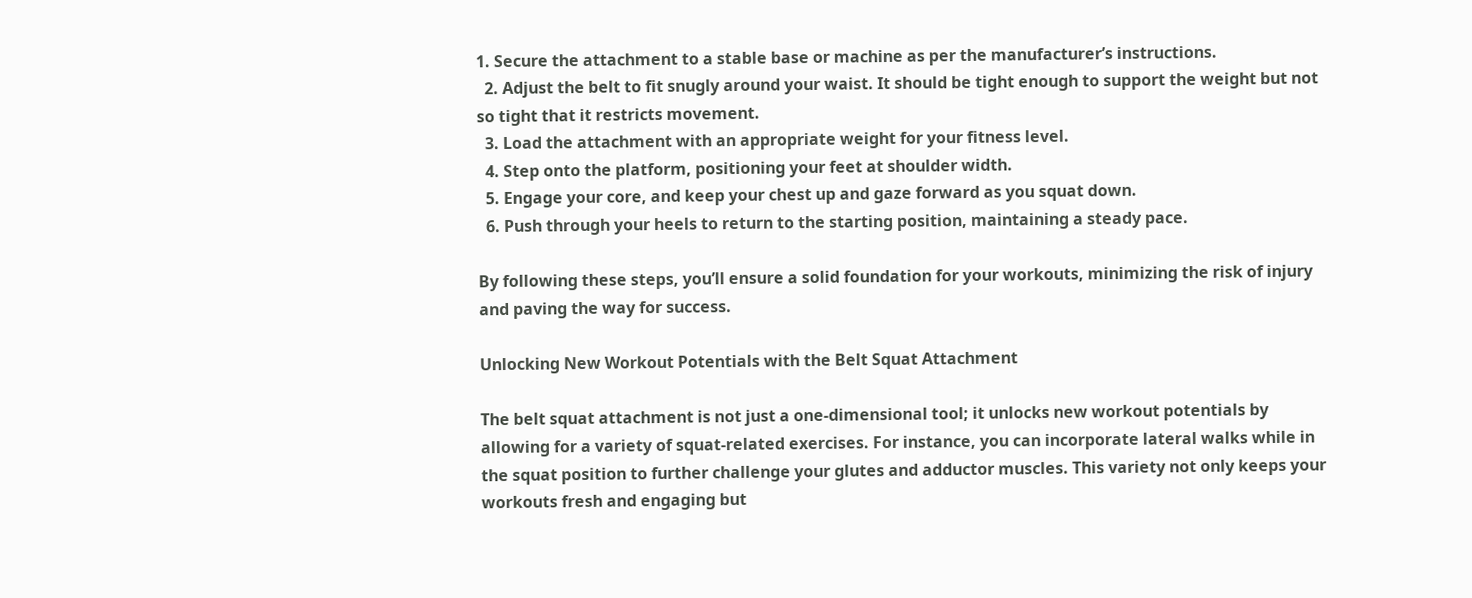1. Secure the attachment to a stable base or machine as per the manufacturer’s instructions.
  2. Adjust the belt to fit snugly around your waist. It should be tight enough to support the weight but not so tight that it restricts movement.
  3. Load the attachment with an appropriate weight for your fitness level.
  4. Step onto the platform, positioning your feet at shoulder width.
  5. Engage your core, and keep your chest up and gaze forward as you squat down.
  6. Push through your heels to return to the starting position, maintaining a steady pace.

By following these steps, you’ll ensure a solid foundation for your workouts, minimizing the risk of injury and paving the way for success.

Unlocking New Workout Potentials with the Belt Squat Attachment

The belt squat attachment is not just a one-dimensional tool; it unlocks new workout potentials by allowing for a variety of squat-related exercises. For instance, you can incorporate lateral walks while in the squat position to further challenge your glutes and adductor muscles. This variety not only keeps your workouts fresh and engaging but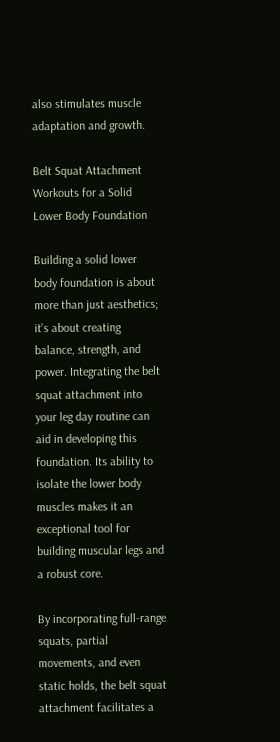also stimulates muscle adaptation and growth.

Belt Squat Attachment Workouts for a Solid Lower Body Foundation

Building a solid lower body foundation is about more than just aesthetics; it’s about creating balance, strength, and power. Integrating the belt squat attachment into your leg day routine can aid in developing this foundation. Its ability to isolate the lower body muscles makes it an exceptional tool for building muscular legs and a robust core.

By incorporating full-range squats, partial movements, and even static holds, the belt squat attachment facilitates a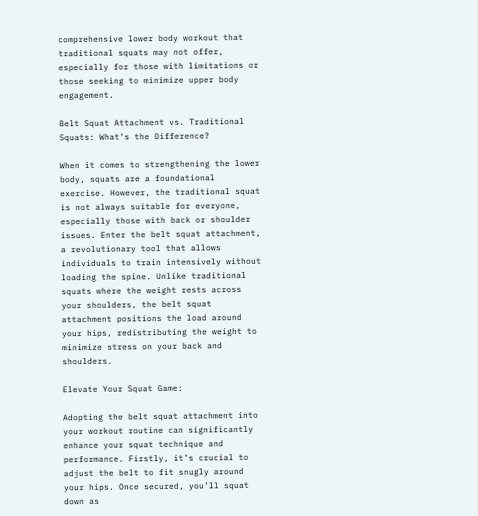comprehensive lower body workout that traditional squats may not offer, especially for those with limitations or those seeking to minimize upper body engagement.

Belt Squat Attachment vs. Traditional Squats: What’s the Difference?

When it comes to strengthening the lower body, squats are a foundational exercise. However, the traditional squat is not always suitable for everyone, especially those with back or shoulder issues. Enter the belt squat attachment, a revolutionary tool that allows individuals to train intensively without loading the spine. Unlike traditional squats where the weight rests across your shoulders, the belt squat attachment positions the load around your hips, redistributing the weight to minimize stress on your back and shoulders.

Elevate Your Squat Game:

Adopting the belt squat attachment into your workout routine can significantly enhance your squat technique and performance. Firstly, it’s crucial to adjust the belt to fit snugly around your hips. Once secured, you’ll squat down as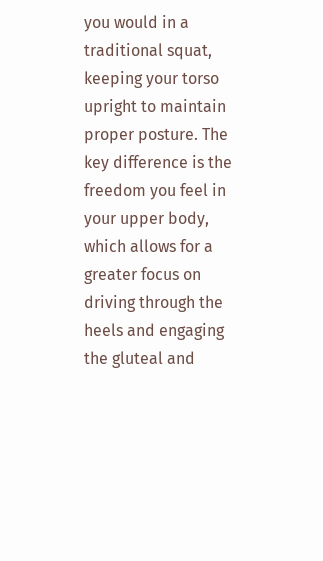you would in a traditional squat, keeping your torso upright to maintain proper posture. The key difference is the freedom you feel in your upper body, which allows for a greater focus on driving through the heels and engaging the gluteal and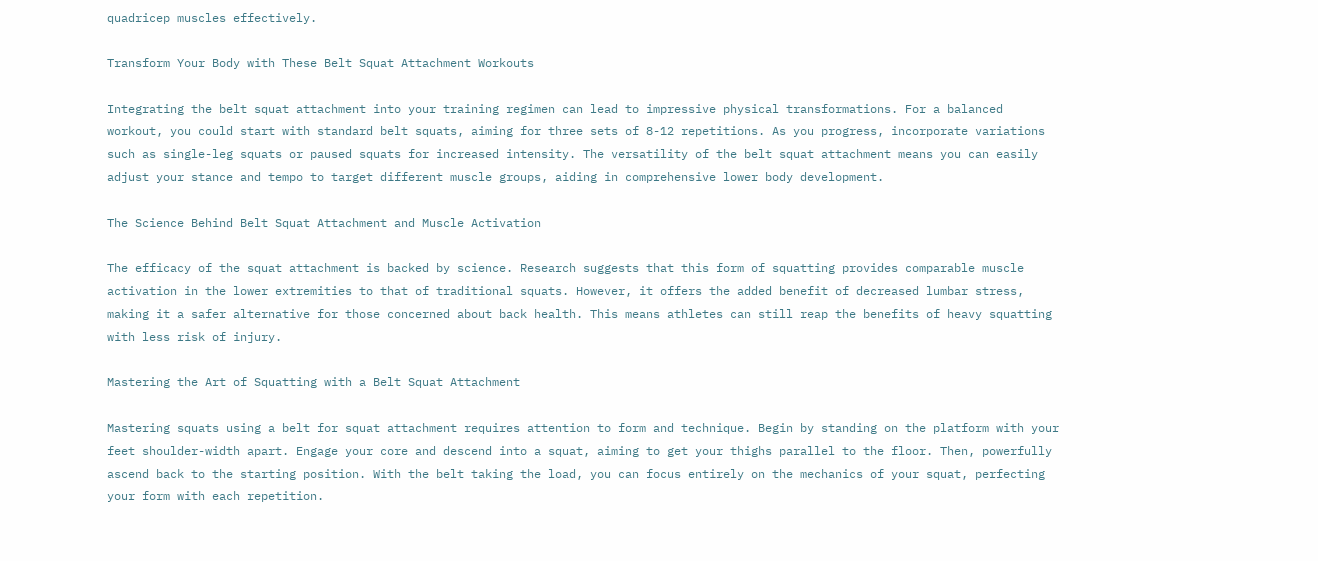quadricep muscles effectively.

Transform Your Body with These Belt Squat Attachment Workouts

Integrating the belt squat attachment into your training regimen can lead to impressive physical transformations. For a balanced workout, you could start with standard belt squats, aiming for three sets of 8-12 repetitions. As you progress, incorporate variations such as single-leg squats or paused squats for increased intensity. The versatility of the belt squat attachment means you can easily adjust your stance and tempo to target different muscle groups, aiding in comprehensive lower body development.

The Science Behind Belt Squat Attachment and Muscle Activation

The efficacy of the squat attachment is backed by science. Research suggests that this form of squatting provides comparable muscle activation in the lower extremities to that of traditional squats. However, it offers the added benefit of decreased lumbar stress, making it a safer alternative for those concerned about back health. This means athletes can still reap the benefits of heavy squatting with less risk of injury.

Mastering the Art of Squatting with a Belt Squat Attachment

Mastering squats using a belt for squat attachment requires attention to form and technique. Begin by standing on the platform with your feet shoulder-width apart. Engage your core and descend into a squat, aiming to get your thighs parallel to the floor. Then, powerfully ascend back to the starting position. With the belt taking the load, you can focus entirely on the mechanics of your squat, perfecting your form with each repetition.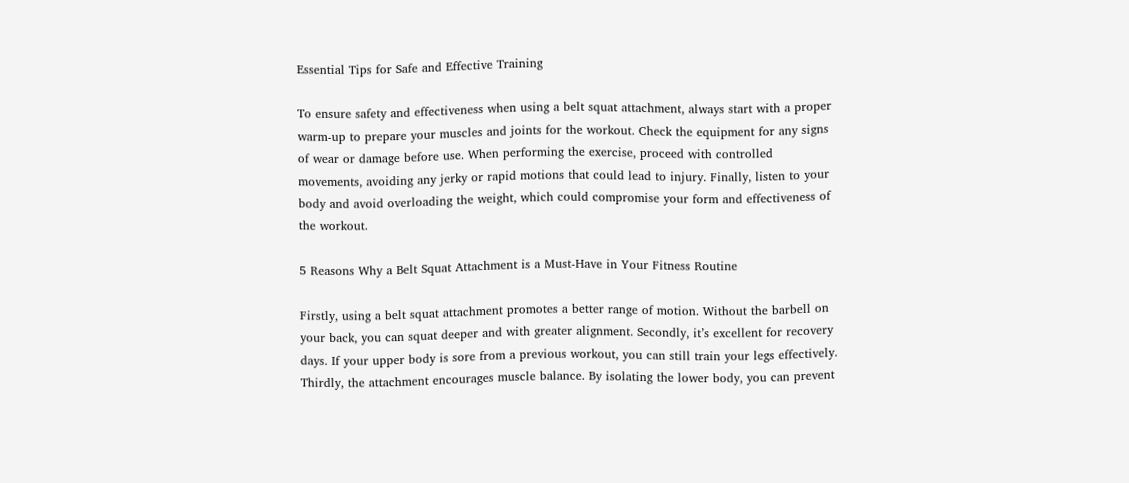Essential Tips for Safe and Effective Training

To ensure safety and effectiveness when using a belt squat attachment, always start with a proper warm-up to prepare your muscles and joints for the workout. Check the equipment for any signs of wear or damage before use. When performing the exercise, proceed with controlled movements, avoiding any jerky or rapid motions that could lead to injury. Finally, listen to your body and avoid overloading the weight, which could compromise your form and effectiveness of the workout.

5 Reasons Why a Belt Squat Attachment is a Must-Have in Your Fitness Routine

Firstly, using a belt squat attachment promotes a better range of motion. Without the barbell on your back, you can squat deeper and with greater alignment. Secondly, it’s excellent for recovery days. If your upper body is sore from a previous workout, you can still train your legs effectively. Thirdly, the attachment encourages muscle balance. By isolating the lower body, you can prevent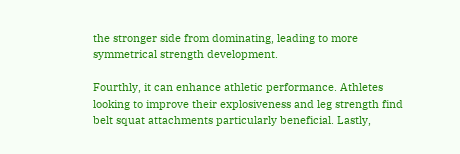the stronger side from dominating, leading to more symmetrical strength development.

Fourthly, it can enhance athletic performance. Athletes looking to improve their explosiveness and leg strength find belt squat attachments particularly beneficial. Lastly,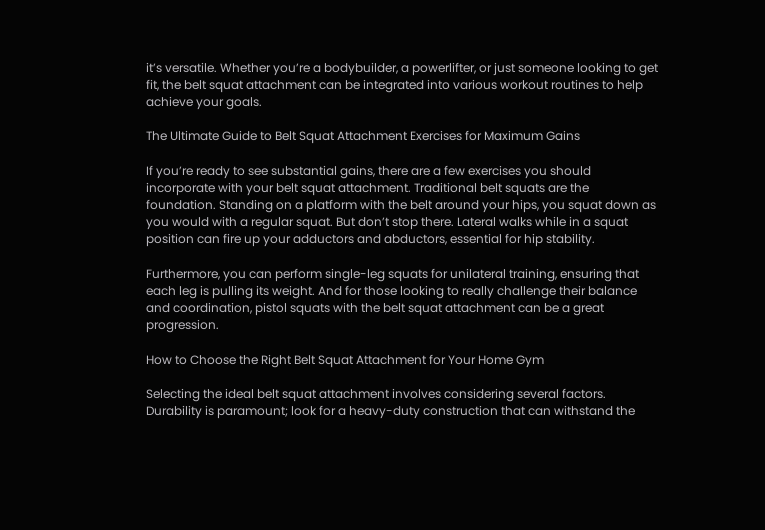it’s versatile. Whether you’re a bodybuilder, a powerlifter, or just someone looking to get fit, the belt squat attachment can be integrated into various workout routines to help achieve your goals.

The Ultimate Guide to Belt Squat Attachment Exercises for Maximum Gains

If you’re ready to see substantial gains, there are a few exercises you should incorporate with your belt squat attachment. Traditional belt squats are the foundation. Standing on a platform with the belt around your hips, you squat down as you would with a regular squat. But don’t stop there. Lateral walks while in a squat position can fire up your adductors and abductors, essential for hip stability.

Furthermore, you can perform single-leg squats for unilateral training, ensuring that each leg is pulling its weight. And for those looking to really challenge their balance and coordination, pistol squats with the belt squat attachment can be a great progression.

How to Choose the Right Belt Squat Attachment for Your Home Gym

Selecting the ideal belt squat attachment involves considering several factors. Durability is paramount; look for a heavy-duty construction that can withstand the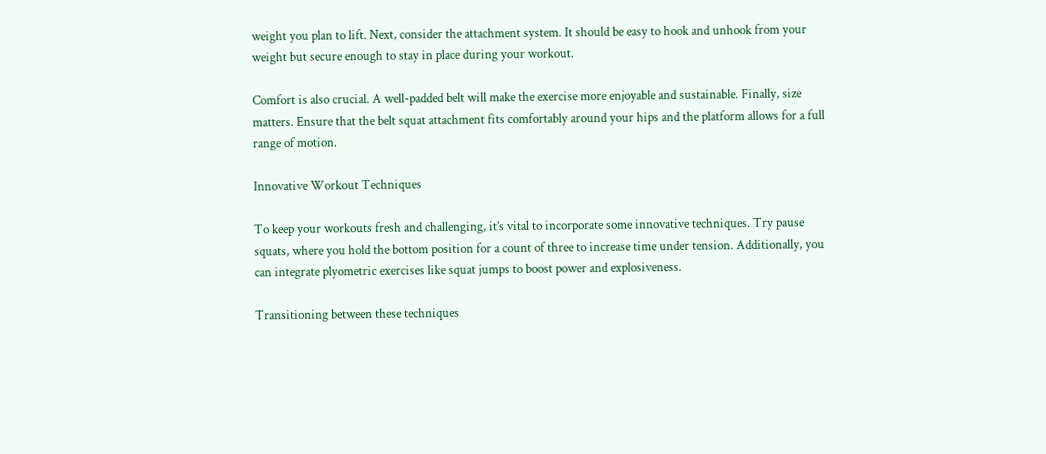weight you plan to lift. Next, consider the attachment system. It should be easy to hook and unhook from your weight but secure enough to stay in place during your workout.

Comfort is also crucial. A well-padded belt will make the exercise more enjoyable and sustainable. Finally, size matters. Ensure that the belt squat attachment fits comfortably around your hips and the platform allows for a full range of motion.

Innovative Workout Techniques

To keep your workouts fresh and challenging, it’s vital to incorporate some innovative techniques. Try pause squats, where you hold the bottom position for a count of three to increase time under tension. Additionally, you can integrate plyometric exercises like squat jumps to boost power and explosiveness.

Transitioning between these techniques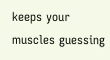keeps your muscles guessing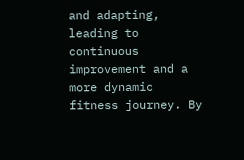and adapting, leading to continuous improvement and a more dynamic fitness journey. By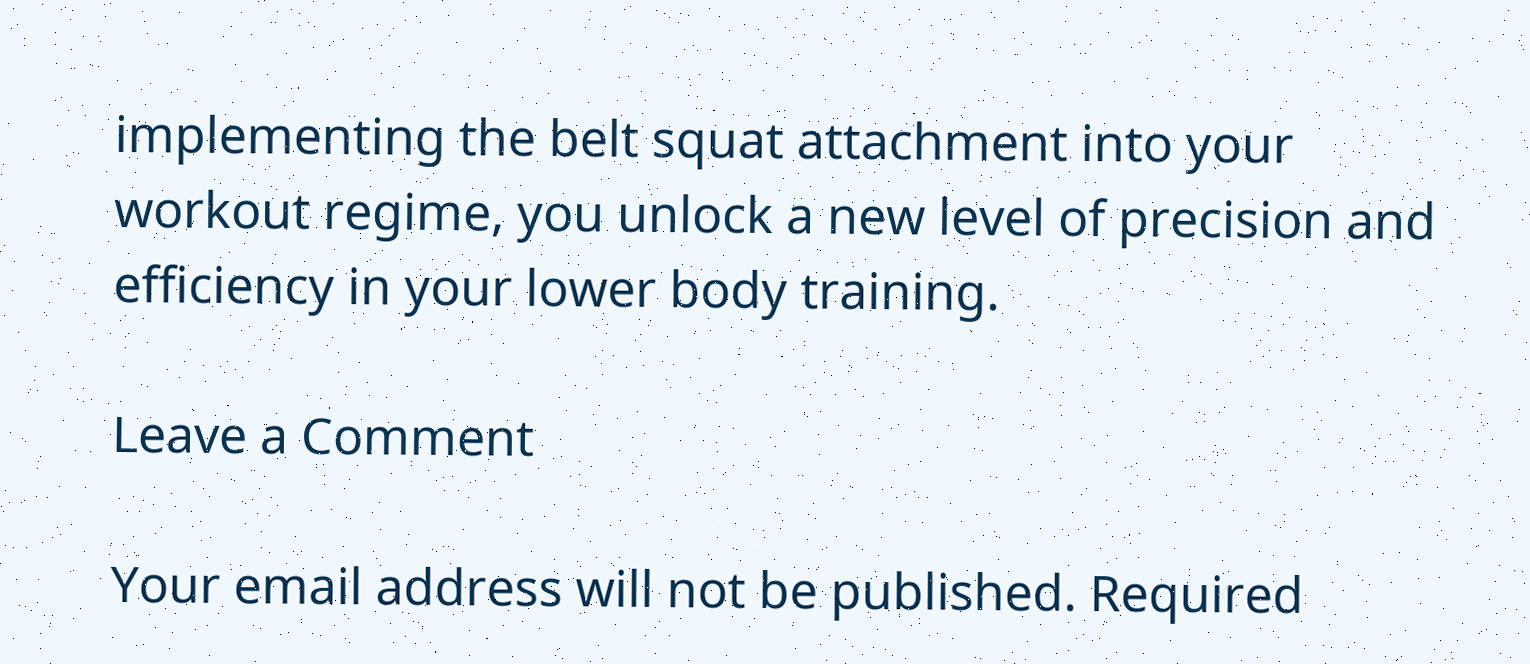implementing the belt squat attachment into your workout regime, you unlock a new level of precision and efficiency in your lower body training.

Leave a Comment

Your email address will not be published. Required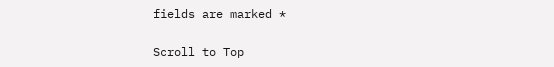fields are marked *

Scroll to Top